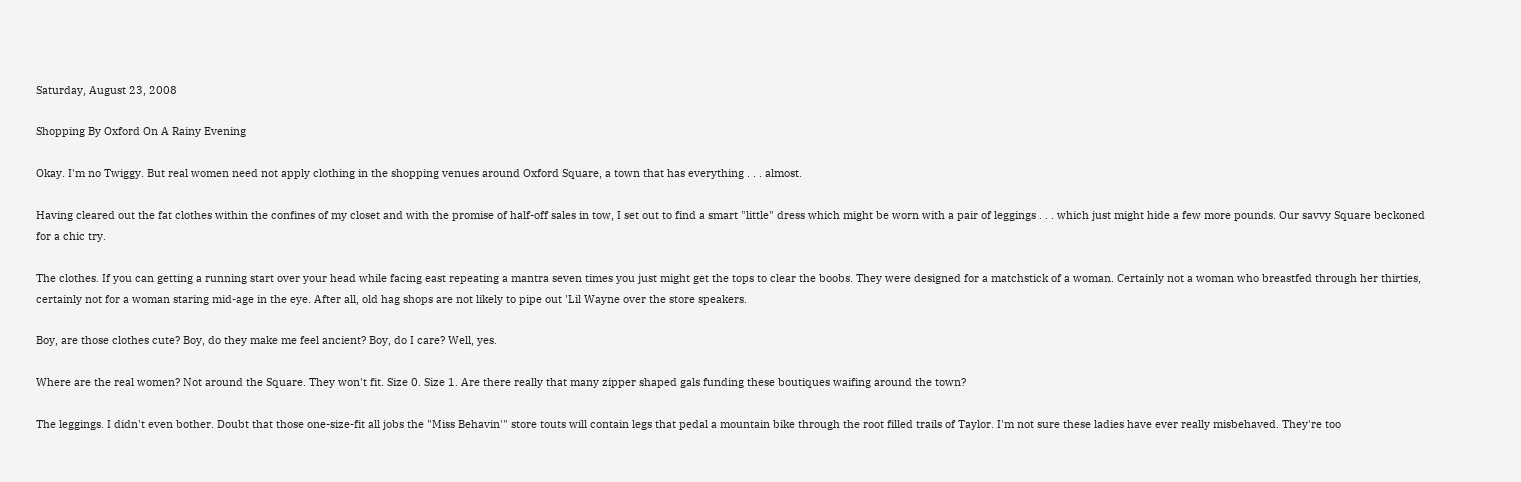Saturday, August 23, 2008

Shopping By Oxford On A Rainy Evening

Okay. I'm no Twiggy. But real women need not apply clothing in the shopping venues around Oxford Square, a town that has everything . . . almost.

Having cleared out the fat clothes within the confines of my closet and with the promise of half-off sales in tow, I set out to find a smart "little" dress which might be worn with a pair of leggings . . . which just might hide a few more pounds. Our savvy Square beckoned for a chic try.

The clothes. If you can getting a running start over your head while facing east repeating a mantra seven times you just might get the tops to clear the boobs. They were designed for a matchstick of a woman. Certainly not a woman who breastfed through her thirties, certainly not for a woman staring mid-age in the eye. After all, old hag shops are not likely to pipe out 'Lil Wayne over the store speakers.

Boy, are those clothes cute? Boy, do they make me feel ancient? Boy, do I care? Well, yes.

Where are the real women? Not around the Square. They won't fit. Size 0. Size 1. Are there really that many zipper shaped gals funding these boutiques waifing around the town?

The leggings. I didn't even bother. Doubt that those one-size-fit all jobs the "Miss Behavin'" store touts will contain legs that pedal a mountain bike through the root filled trails of Taylor. I'm not sure these ladies have ever really misbehaved. They're too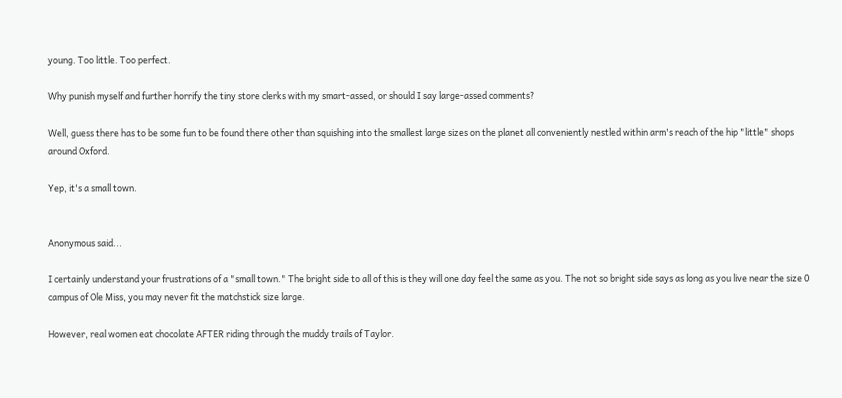young. Too little. Too perfect.

Why punish myself and further horrify the tiny store clerks with my smart-assed, or should I say large-assed comments?

Well, guess there has to be some fun to be found there other than squishing into the smallest large sizes on the planet all conveniently nestled within arm's reach of the hip "little" shops around Oxford.

Yep, it's a small town.


Anonymous said...

I certainly understand your frustrations of a "small town." The bright side to all of this is they will one day feel the same as you. The not so bright side says as long as you live near the size 0 campus of Ole Miss, you may never fit the matchstick size large.

However, real women eat chocolate AFTER riding through the muddy trails of Taylor.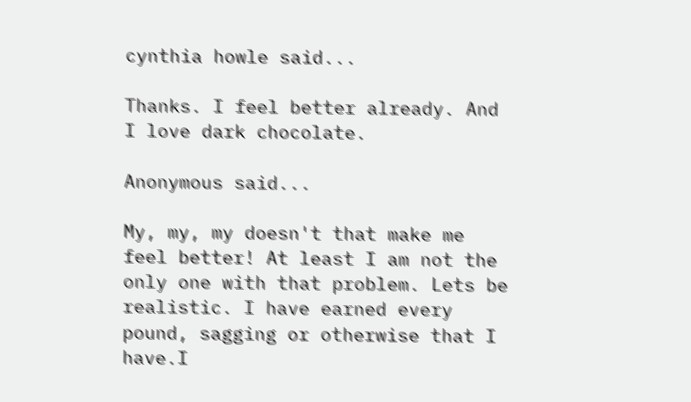cynthia howle said...

Thanks. I feel better already. And I love dark chocolate.

Anonymous said...

My, my, my doesn't that make me feel better! At least I am not the only one with that problem. Lets be realistic. I have earned every pound, sagging or otherwise that I have.I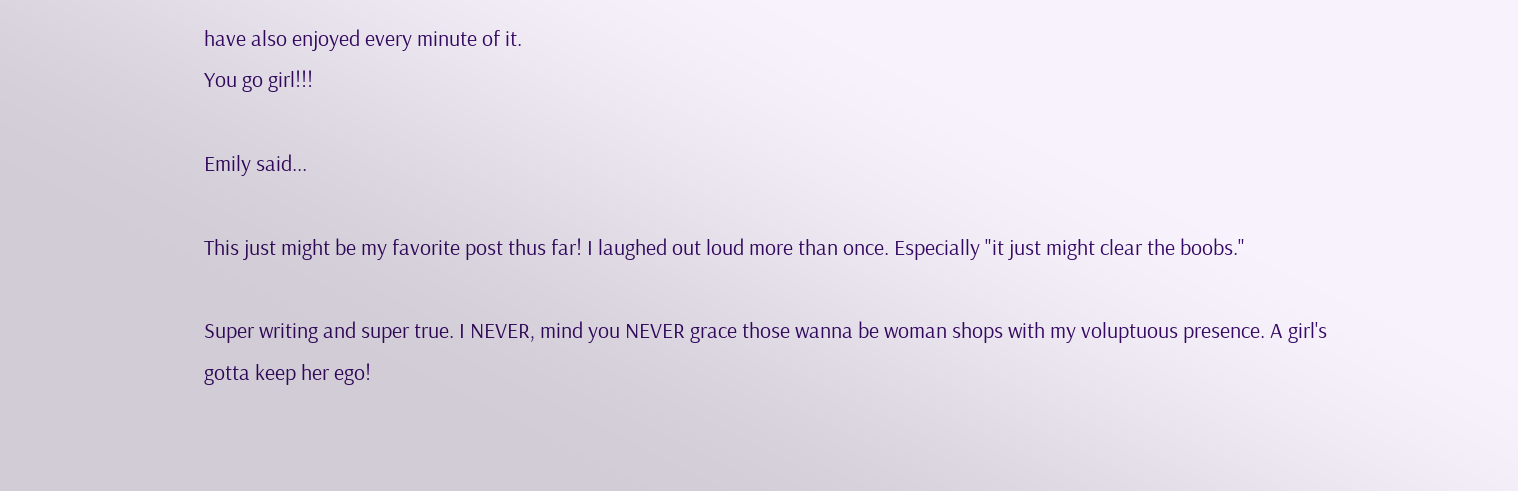have also enjoyed every minute of it.
You go girl!!!

Emily said...

This just might be my favorite post thus far! I laughed out loud more than once. Especially "it just might clear the boobs."

Super writing and super true. I NEVER, mind you NEVER grace those wanna be woman shops with my voluptuous presence. A girl's gotta keep her ego!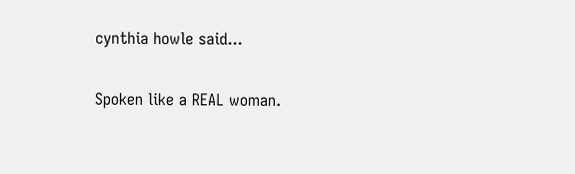cynthia howle said...

Spoken like a REAL woman.